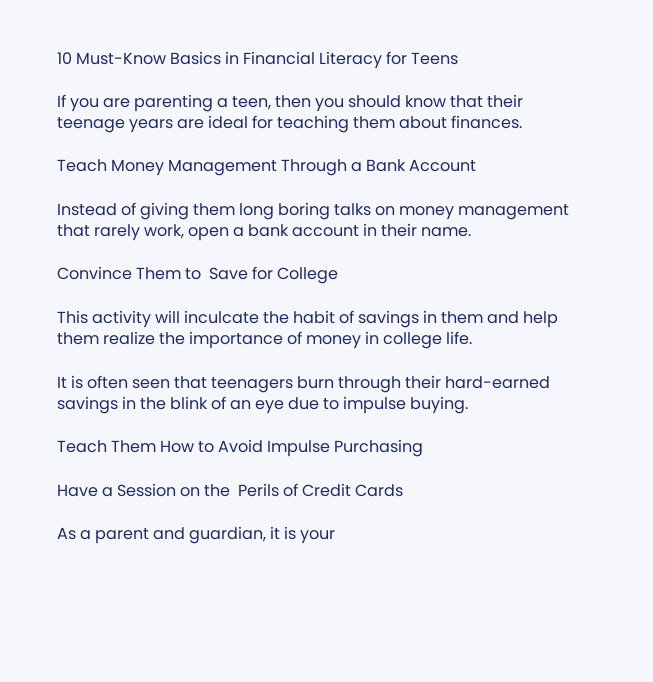10 Must-Know Basics in Financial Literacy for Teens

If you are parenting a teen, then you should know that their teenage years are ideal for teaching them about finances.

Teach Money Management Through a Bank Account

Instead of giving them long boring talks on money management that rarely work, open a bank account in their name.

Convince Them to  Save for College

This activity will inculcate the habit of savings in them and help them realize the importance of money in college life.

It is often seen that teenagers burn through their hard-earned savings in the blink of an eye due to impulse buying.

Teach Them How to Avoid Impulse Purchasing

Have a Session on the  Perils of Credit Cards

As a parent and guardian, it is your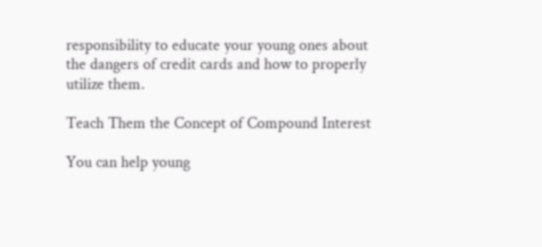responsibility to educate your young ones about the dangers of credit cards and how to properly utilize them.

Teach Them the Concept of Compound Interest

You can help young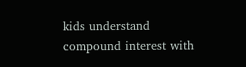kids understand compound interest with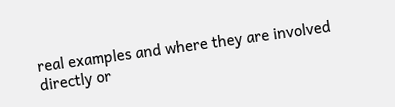real examples and where they are involved directly or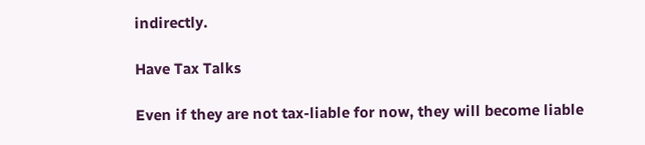indirectly.

Have Tax Talks

Even if they are not tax-liable for now, they will become liable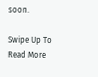soon.

Swipe Up To  Read More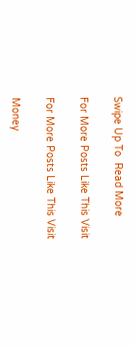Swipe Up To  Read More

For More Posts Like This Visit

For More Posts Like This Visit

Money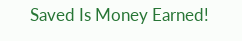Saved Is Money Earned!